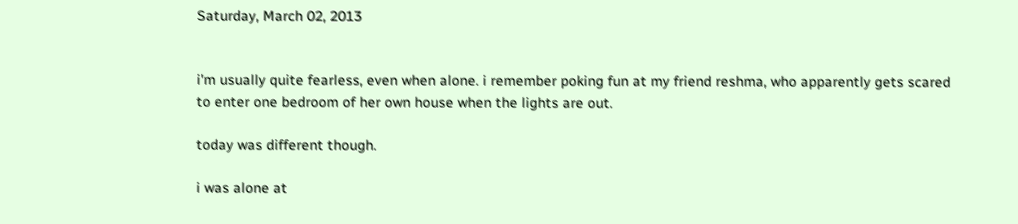Saturday, March 02, 2013


i'm usually quite fearless, even when alone. i remember poking fun at my friend reshma, who apparently gets scared to enter one bedroom of her own house when the lights are out.

today was different though.

i was alone at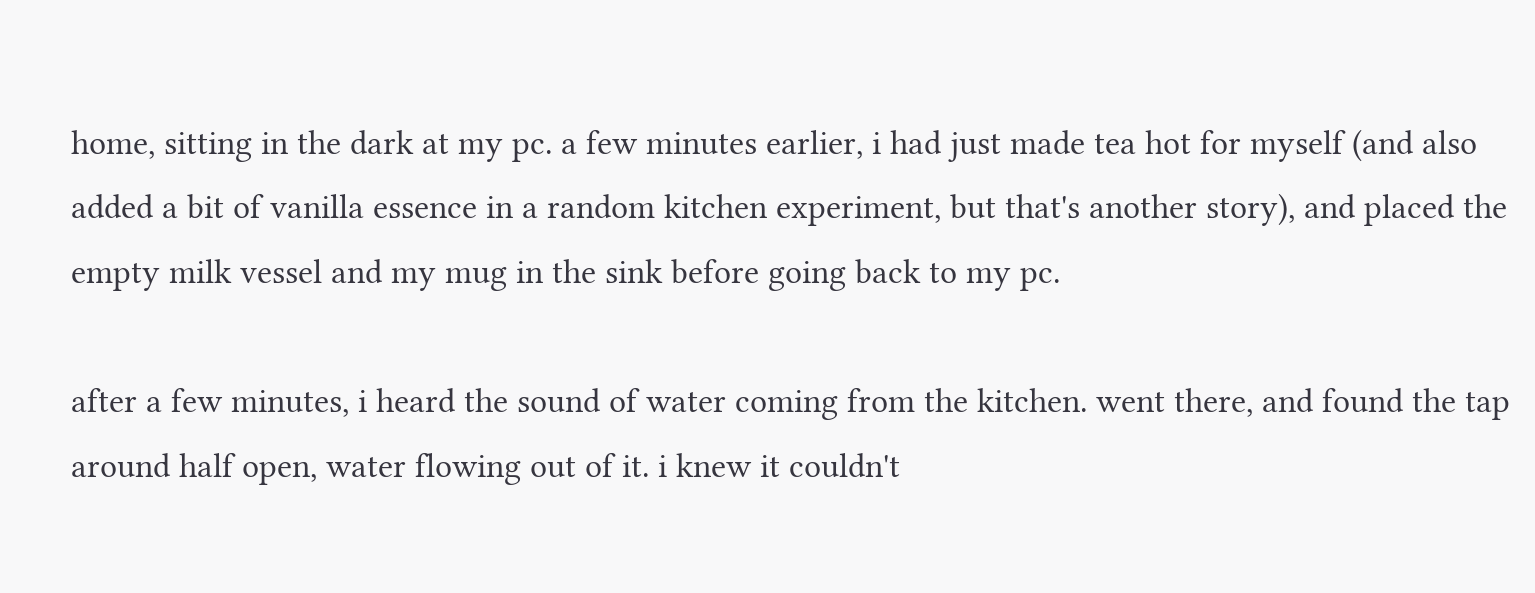home, sitting in the dark at my pc. a few minutes earlier, i had just made tea hot for myself (and also added a bit of vanilla essence in a random kitchen experiment, but that's another story), and placed the empty milk vessel and my mug in the sink before going back to my pc.

after a few minutes, i heard the sound of water coming from the kitchen. went there, and found the tap around half open, water flowing out of it. i knew it couldn't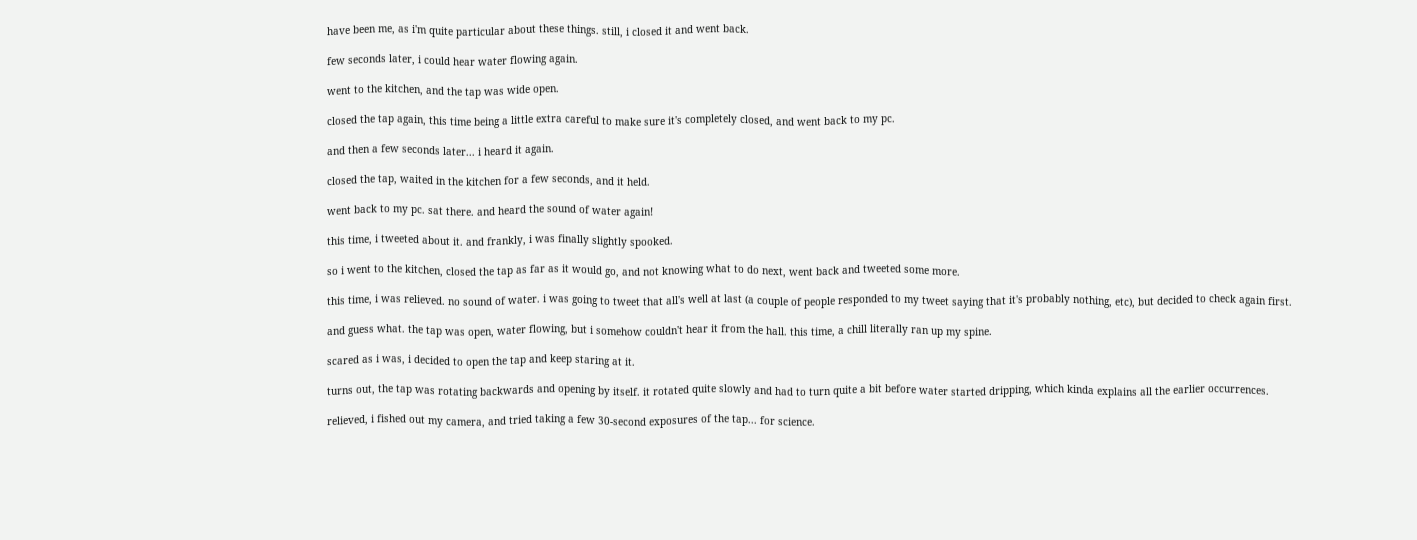have been me, as i'm quite particular about these things. still, i closed it and went back.

few seconds later, i could hear water flowing again.

went to the kitchen, and the tap was wide open.

closed the tap again, this time being a little extra careful to make sure it's completely closed, and went back to my pc.

and then a few seconds later... i heard it again.

closed the tap, waited in the kitchen for a few seconds, and it held.

went back to my pc. sat there. and heard the sound of water again!

this time, i tweeted about it. and frankly, i was finally slightly spooked.

so i went to the kitchen, closed the tap as far as it would go, and not knowing what to do next, went back and tweeted some more.

this time, i was relieved. no sound of water. i was going to tweet that all's well at last (a couple of people responded to my tweet saying that it's probably nothing, etc), but decided to check again first.

and guess what. the tap was open, water flowing, but i somehow couldn't hear it from the hall. this time, a chill literally ran up my spine.

scared as i was, i decided to open the tap and keep staring at it.

turns out, the tap was rotating backwards and opening by itself. it rotated quite slowly and had to turn quite a bit before water started dripping, which kinda explains all the earlier occurrences.

relieved, i fished out my camera, and tried taking a few 30-second exposures of the tap... for science.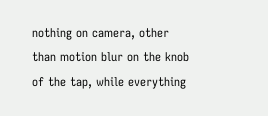nothing on camera, other than motion blur on the knob of the tap, while everything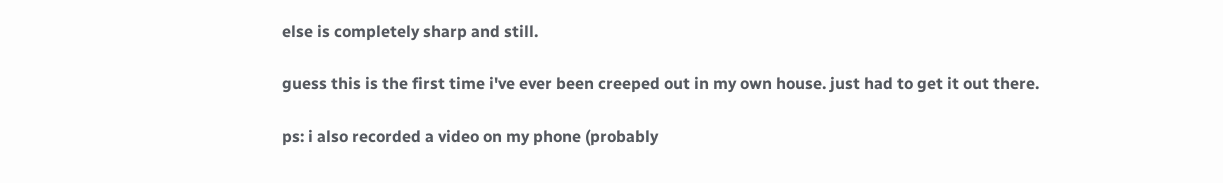else is completely sharp and still.

guess this is the first time i've ever been creeped out in my own house. just had to get it out there.

ps: i also recorded a video on my phone (probably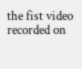the fist video recorded on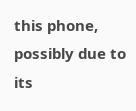this phone, possibly due to its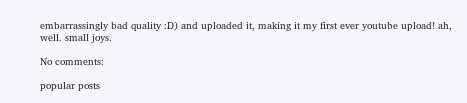embarrassingly bad quality :D) and uploaded it, making it my first ever youtube upload! ah, well. small joys.

No comments:

popular posts